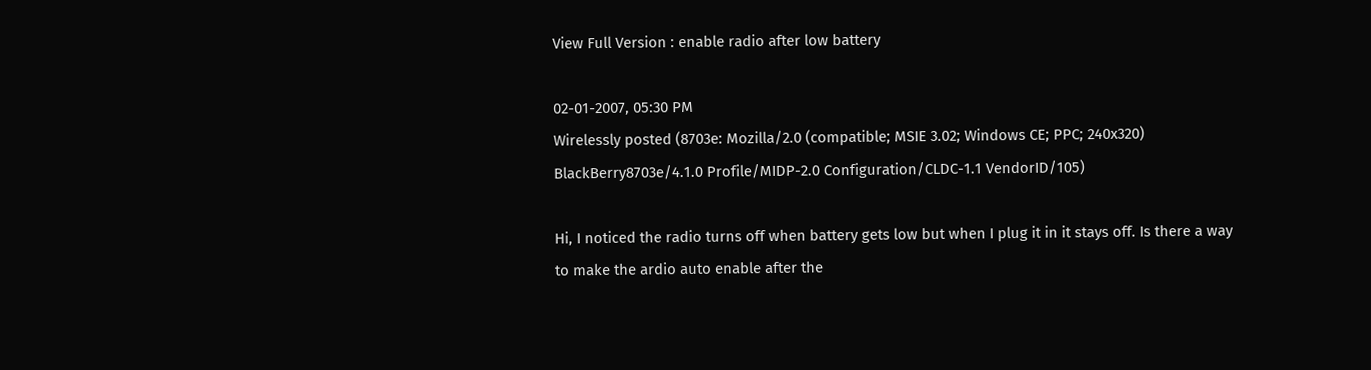View Full Version : enable radio after low battery

02-01-2007, 05:30 PM
Wirelessly posted (8703e: Mozilla/2.0 (compatible; MSIE 3.02; Windows CE; PPC; 240x320) BlackBerry8703e/4.1.0 Profile/MIDP-2.0 Configuration/CLDC-1.1 VendorID/105)

Hi, I noticed the radio turns off when battery gets low but when I plug it in it stays off. Is there a way to make the ardio auto enable after the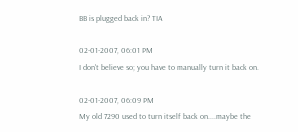BB is plugged back in? TIA

02-01-2007, 06:01 PM
I don't believe so; you have to manually turn it back on.

02-01-2007, 06:09 PM
My old 7290 used to turn itself back on....maybe the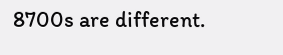8700s are different.